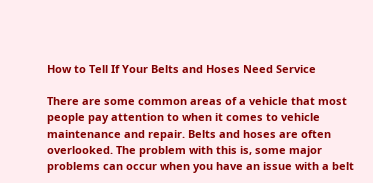How to Tell If Your Belts and Hoses Need Service

There are some common areas of a vehicle that most people pay attention to when it comes to vehicle maintenance and repair. Belts and hoses are often overlooked. The problem with this is, some major problems can occur when you have an issue with a belt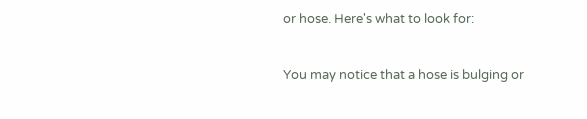or hose. Here's what to look for:


You may notice that a hose is bulging or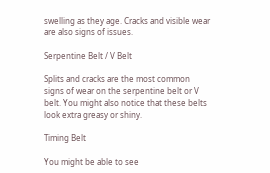swelling as they age. Cracks and visible wear are also signs of issues.

Serpentine Belt / V Belt

Splits and cracks are the most common signs of wear on the serpentine belt or V belt. You might also notice that these belts look extra greasy or shiny.

Timing Belt

You might be able to see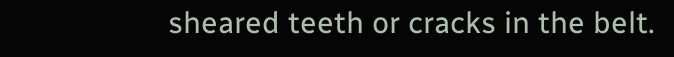sheared teeth or cracks in the belt.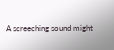A screeching sound might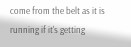come from the belt as it is running if it's getting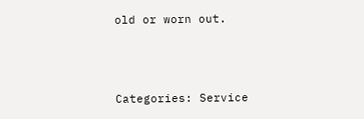old or worn out.



Categories: Service